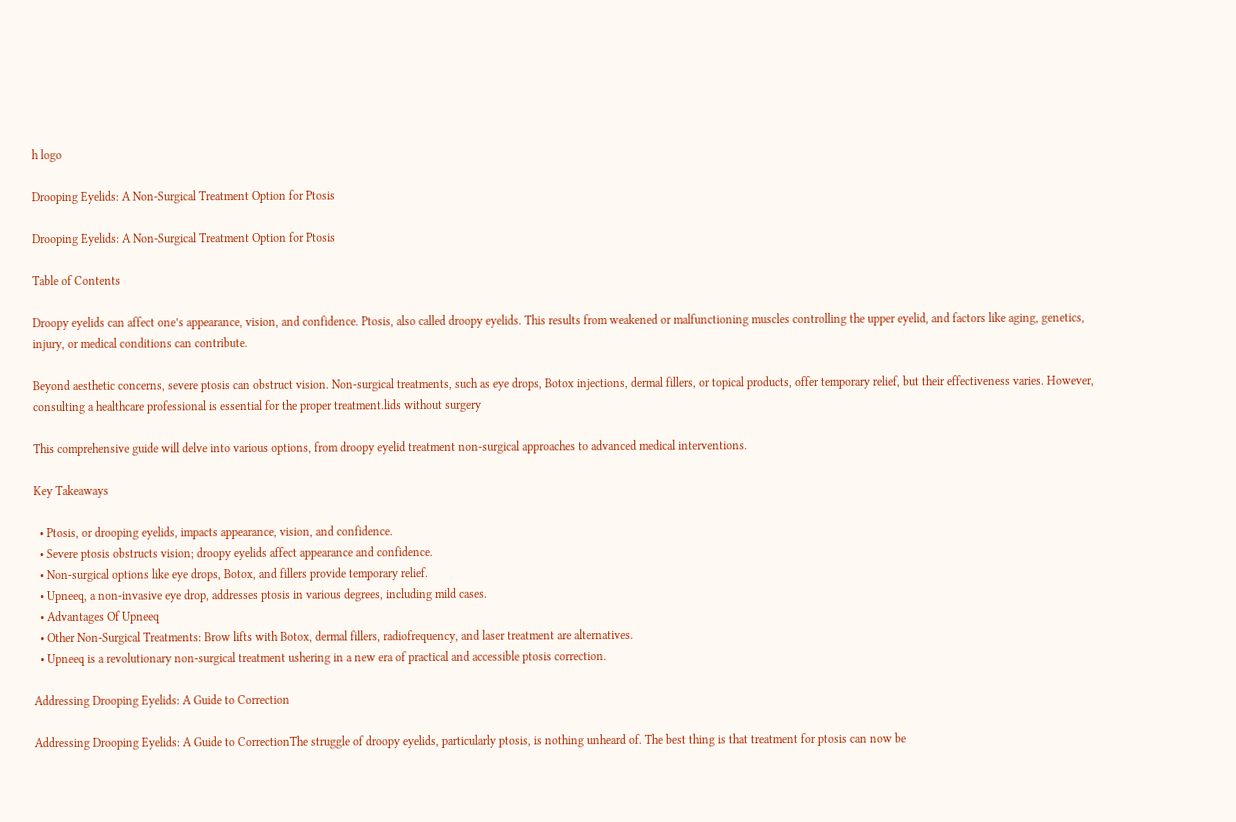h logo

Drooping Eyelids: A Non-Surgical Treatment Option for Ptosis

Drooping Eyelids: A Non-Surgical Treatment Option for Ptosis

Table of Contents

Droopy eyelids can affect one’s appearance, vision, and confidence. Ptosis, also called droopy eyelids. This results from weakened or malfunctioning muscles controlling the upper eyelid, and factors like aging, genetics, injury, or medical conditions can contribute.

Beyond aesthetic concerns, severe ptosis can obstruct vision. Non-surgical treatments, such as eye drops, Botox injections, dermal fillers, or topical products, offer temporary relief, but their effectiveness varies. However, consulting a healthcare professional is essential for the proper treatment.lids without surgery

This comprehensive guide will delve into various options, from droopy eyelid treatment non-surgical approaches to advanced medical interventions.

Key Takeaways

  • Ptosis, or drooping eyelids, impacts appearance, vision, and confidence.
  • Severe ptosis obstructs vision; droopy eyelids affect appearance and confidence.
  • Non-surgical options like eye drops, Botox, and fillers provide temporary relief.
  • Upneeq, a non-invasive eye drop, addresses ptosis in various degrees, including mild cases.
  • Advantages Of Upneeq
  • Other Non-Surgical Treatments: Brow lifts with Botox, dermal fillers, radiofrequency, and laser treatment are alternatives.
  • Upneeq is a revolutionary non-surgical treatment ushering in a new era of practical and accessible ptosis correction.

Addressing Drooping Eyelids: A Guide to Correction

Addressing Drooping Eyelids: A Guide to CorrectionThe struggle of droopy eyelids, particularly ptosis, is nothing unheard of. The best thing is that treatment for ptosis can now be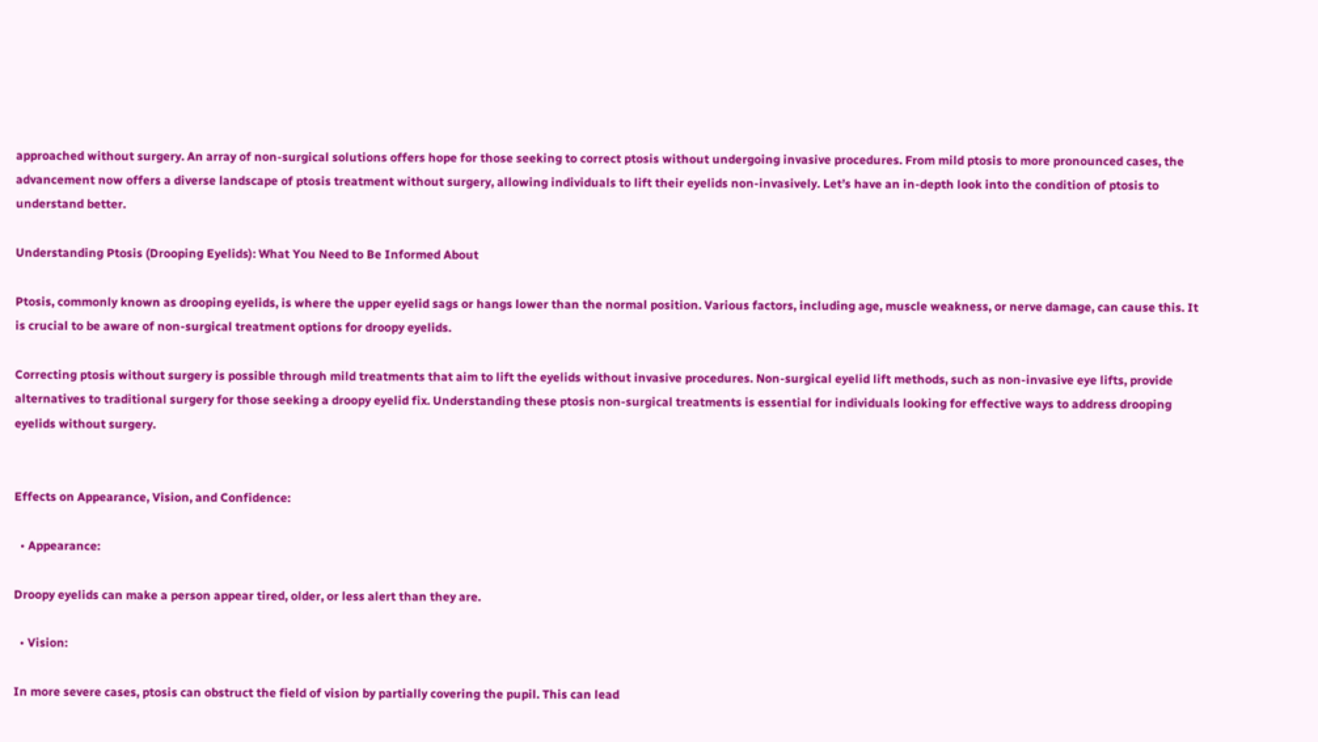approached without surgery. An array of non-surgical solutions offers hope for those seeking to correct ptosis without undergoing invasive procedures. From mild ptosis to more pronounced cases, the advancement now offers a diverse landscape of ptosis treatment without surgery, allowing individuals to lift their eyelids non-invasively. Let’s have an in-depth look into the condition of ptosis to understand better.

Understanding Ptosis (Drooping Eyelids): What You Need to Be Informed About

Ptosis, commonly known as drooping eyelids, is where the upper eyelid sags or hangs lower than the normal position. Various factors, including age, muscle weakness, or nerve damage, can cause this. It is crucial to be aware of non-surgical treatment options for droopy eyelids.

Correcting ptosis without surgery is possible through mild treatments that aim to lift the eyelids without invasive procedures. Non-surgical eyelid lift methods, such as non-invasive eye lifts, provide alternatives to traditional surgery for those seeking a droopy eyelid fix. Understanding these ptosis non-surgical treatments is essential for individuals looking for effective ways to address drooping eyelids without surgery.


Effects on Appearance, Vision, and Confidence:

  • Appearance:

Droopy eyelids can make a person appear tired, older, or less alert than they are.

  • Vision:

In more severe cases, ptosis can obstruct the field of vision by partially covering the pupil. This can lead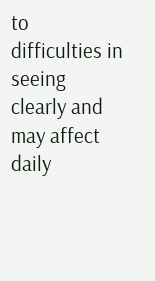to difficulties in seeing clearly and may affect daily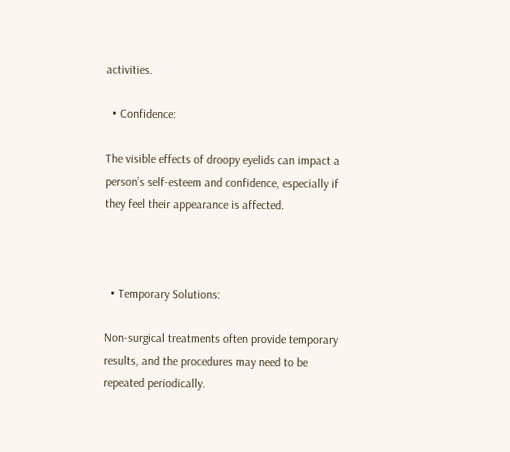activities.

  • Confidence:

The visible effects of droopy eyelids can impact a person’s self-esteem and confidence, especially if they feel their appearance is affected.



  • Temporary Solutions:

Non-surgical treatments often provide temporary results, and the procedures may need to be repeated periodically.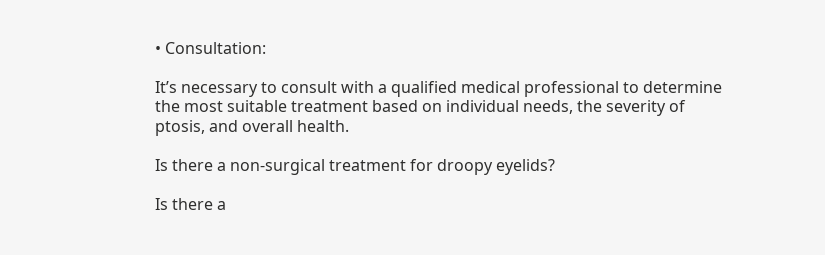• Consultation:

It’s necessary to consult with a qualified medical professional to determine the most suitable treatment based on individual needs, the severity of ptosis, and overall health.

Is there a non-surgical treatment for droopy eyelids?

Is there a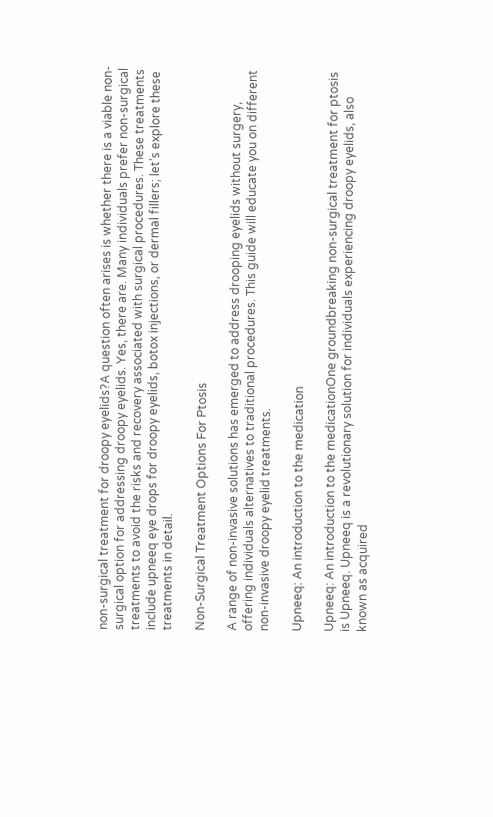non-surgical treatment for droopy eyelids?A question often arises is whether there is a viable non-surgical option for addressing droopy eyelids. Yes, there are. Many individuals prefer non-surgical treatments to avoid the risks and recovery associated with surgical procedures. These treatments include upneeq eye drops for droopy eyelids, botox injections, or dermal fillers; let’s explore these treatments in detail.

Non-Surgical Treatment Options For Ptosis

A range of non-invasive solutions has emerged to address drooping eyelids without surgery, offering individuals alternatives to traditional procedures. This guide will educate you on different non-invasive droopy eyelid treatments.

Upneeq: An introduction to the medication

Upneeq: An introduction to the medicationOne groundbreaking non-surgical treatment for ptosis is Upneeq. Upneeq is a revolutionary solution for individuals experiencing droopy eyelids, also known as acquired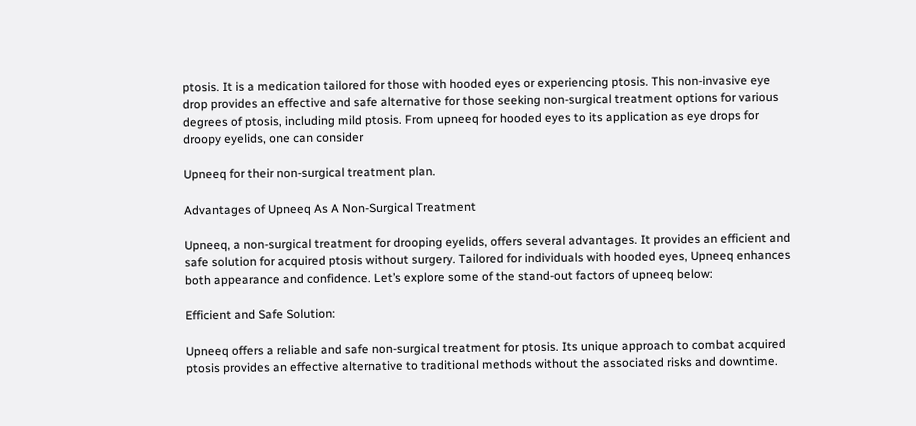ptosis. It is a medication tailored for those with hooded eyes or experiencing ptosis. This non-invasive eye drop provides an effective and safe alternative for those seeking non-surgical treatment options for various degrees of ptosis, including mild ptosis. From upneeq for hooded eyes to its application as eye drops for droopy eyelids, one can consider

Upneeq for their non-surgical treatment plan.

Advantages of Upneeq As A Non-Surgical Treatment

Upneeq, a non-surgical treatment for drooping eyelids, offers several advantages. It provides an efficient and safe solution for acquired ptosis without surgery. Tailored for individuals with hooded eyes, Upneeq enhances both appearance and confidence. Let’s explore some of the stand-out factors of upneeq below:

Efficient and Safe Solution:

Upneeq offers a reliable and safe non-surgical treatment for ptosis. Its unique approach to combat acquired ptosis provides an effective alternative to traditional methods without the associated risks and downtime.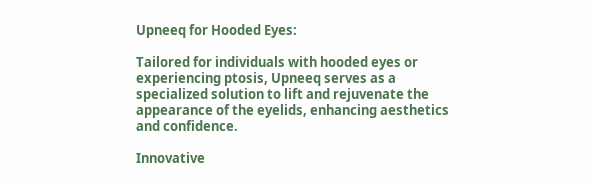Upneeq for Hooded Eyes:

Tailored for individuals with hooded eyes or experiencing ptosis, Upneeq serves as a specialized solution to lift and rejuvenate the appearance of the eyelids, enhancing aesthetics and confidence.

Innovative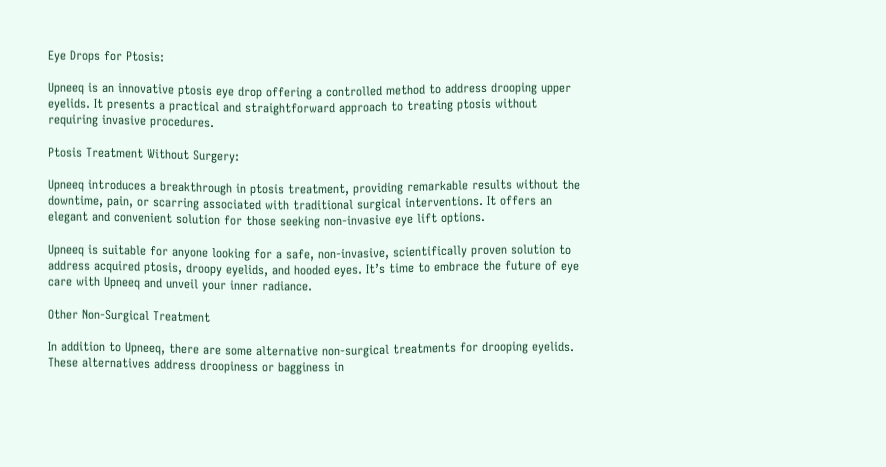Eye Drops for Ptosis:

Upneeq is an innovative ptosis eye drop offering a controlled method to address drooping upper eyelids. It presents a practical and straightforward approach to treating ptosis without requiring invasive procedures.

Ptosis Treatment Without Surgery:

Upneeq introduces a breakthrough in ptosis treatment, providing remarkable results without the downtime, pain, or scarring associated with traditional surgical interventions. It offers an elegant and convenient solution for those seeking non-invasive eye lift options.

Upneeq is suitable for anyone looking for a safe, non-invasive, scientifically proven solution to address acquired ptosis, droopy eyelids, and hooded eyes. It’s time to embrace the future of eye care with Upneeq and unveil your inner radiance.

Other Non-Surgical Treatment

In addition to Upneeq, there are some alternative non-surgical treatments for drooping eyelids. These alternatives address droopiness or bagginess in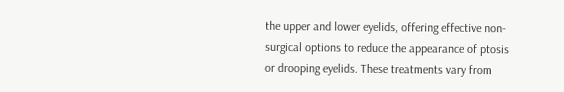the upper and lower eyelids, offering effective non-surgical options to reduce the appearance of ptosis or drooping eyelids. These treatments vary from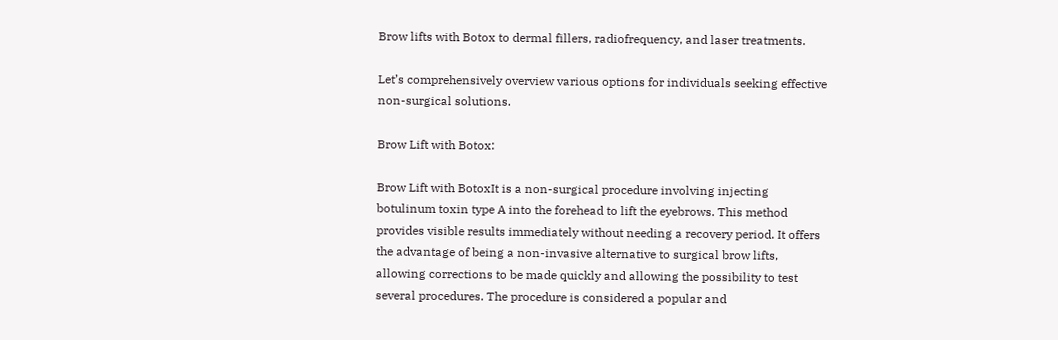Brow lifts with Botox to dermal fillers, radiofrequency, and laser treatments.

Let’s comprehensively overview various options for individuals seeking effective non-surgical solutions.

Brow Lift with Botox:

Brow Lift with BotoxIt is a non-surgical procedure involving injecting botulinum toxin type A into the forehead to lift the eyebrows. This method provides visible results immediately without needing a recovery period. It offers the advantage of being a non-invasive alternative to surgical brow lifts, allowing corrections to be made quickly and allowing the possibility to test several procedures. The procedure is considered a popular and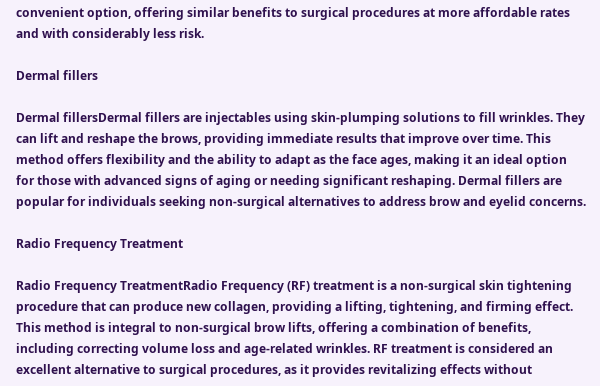convenient option, offering similar benefits to surgical procedures at more affordable rates and with considerably less risk.

Dermal fillers

Dermal fillersDermal fillers are injectables using skin-plumping solutions to fill wrinkles. They can lift and reshape the brows, providing immediate results that improve over time. This method offers flexibility and the ability to adapt as the face ages, making it an ideal option for those with advanced signs of aging or needing significant reshaping. Dermal fillers are popular for individuals seeking non-surgical alternatives to address brow and eyelid concerns.

Radio Frequency Treatment

Radio Frequency TreatmentRadio Frequency (RF) treatment is a non-surgical skin tightening procedure that can produce new collagen, providing a lifting, tightening, and firming effect. This method is integral to non-surgical brow lifts, offering a combination of benefits, including correcting volume loss and age-related wrinkles. RF treatment is considered an excellent alternative to surgical procedures, as it provides revitalizing effects without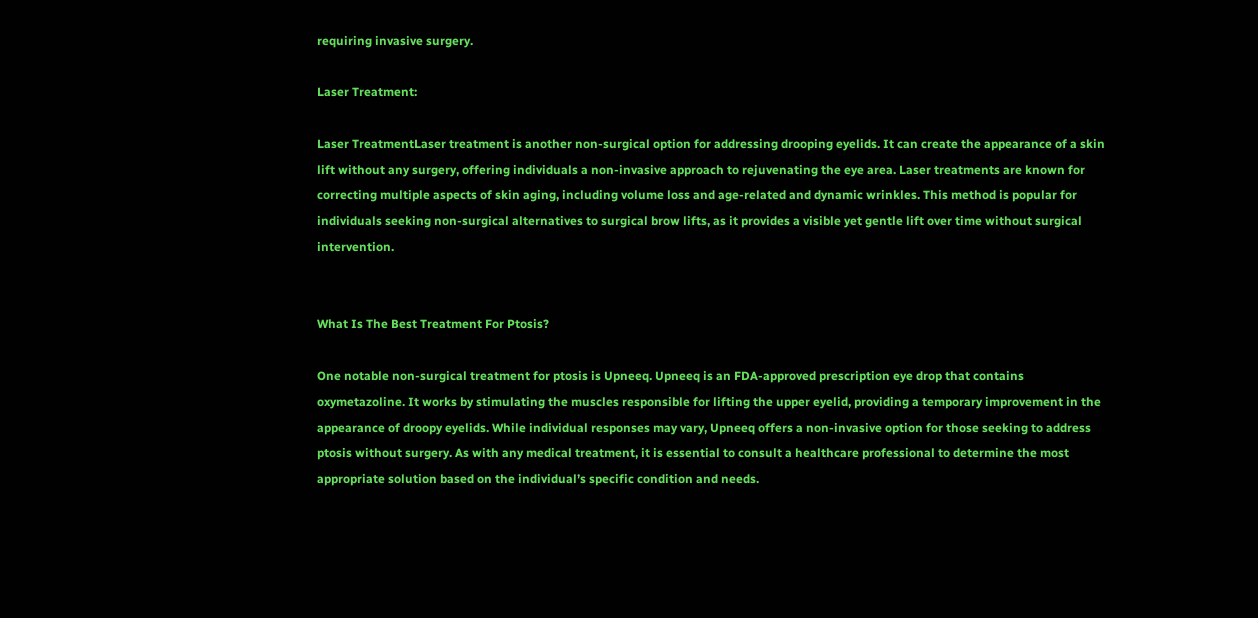requiring invasive surgery.

Laser Treatment:

Laser TreatmentLaser treatment is another non-surgical option for addressing drooping eyelids. It can create the appearance of a skin lift without any surgery, offering individuals a non-invasive approach to rejuvenating the eye area. Laser treatments are known for correcting multiple aspects of skin aging, including volume loss and age-related and dynamic wrinkles. This method is popular for individuals seeking non-surgical alternatives to surgical brow lifts, as it provides a visible yet gentle lift over time without surgical intervention.


What Is The Best Treatment For Ptosis?

One notable non-surgical treatment for ptosis is Upneeq. Upneeq is an FDA-approved prescription eye drop that contains oxymetazoline. It works by stimulating the muscles responsible for lifting the upper eyelid, providing a temporary improvement in the appearance of droopy eyelids. While individual responses may vary, Upneeq offers a non-invasive option for those seeking to address ptosis without surgery. As with any medical treatment, it is essential to consult a healthcare professional to determine the most appropriate solution based on the individual’s specific condition and needs.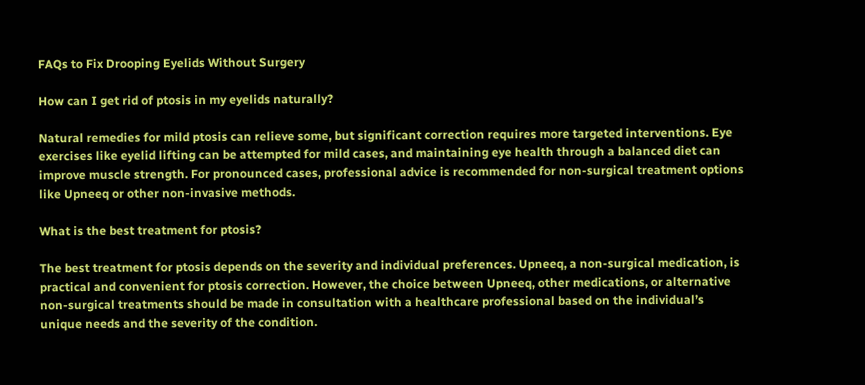FAQs to Fix Drooping Eyelids Without Surgery

How can I get rid of ptosis in my eyelids naturally?

Natural remedies for mild ptosis can relieve some, but significant correction requires more targeted interventions. Eye exercises like eyelid lifting can be attempted for mild cases, and maintaining eye health through a balanced diet can improve muscle strength. For pronounced cases, professional advice is recommended for non-surgical treatment options like Upneeq or other non-invasive methods.

What is the best treatment for ptosis?

The best treatment for ptosis depends on the severity and individual preferences. Upneeq, a non-surgical medication, is practical and convenient for ptosis correction. However, the choice between Upneeq, other medications, or alternative non-surgical treatments should be made in consultation with a healthcare professional based on the individual’s unique needs and the severity of the condition.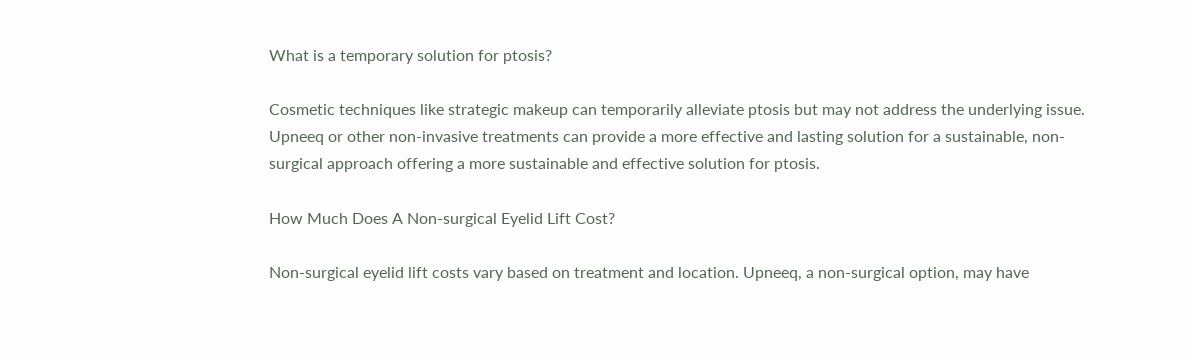What is a temporary solution for ptosis?

Cosmetic techniques like strategic makeup can temporarily alleviate ptosis but may not address the underlying issue. Upneeq or other non-invasive treatments can provide a more effective and lasting solution for a sustainable, non-surgical approach offering a more sustainable and effective solution for ptosis.

How Much Does A Non-surgical Eyelid Lift Cost?

Non-surgical eyelid lift costs vary based on treatment and location. Upneeq, a non-surgical option, may have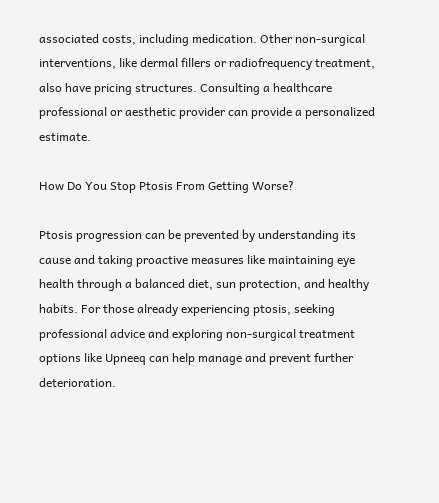associated costs, including medication. Other non-surgical interventions, like dermal fillers or radiofrequency treatment, also have pricing structures. Consulting a healthcare professional or aesthetic provider can provide a personalized estimate.

How Do You Stop Ptosis From Getting Worse?

Ptosis progression can be prevented by understanding its cause and taking proactive measures like maintaining eye health through a balanced diet, sun protection, and healthy habits. For those already experiencing ptosis, seeking professional advice and exploring non-surgical treatment options like Upneeq can help manage and prevent further deterioration.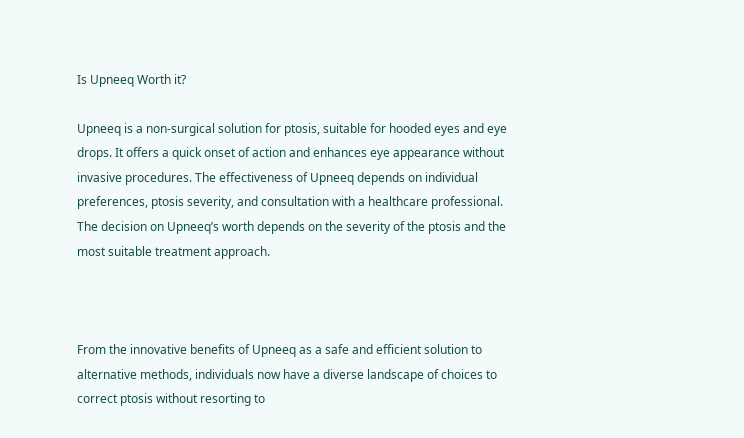Is Upneeq Worth it?

Upneeq is a non-surgical solution for ptosis, suitable for hooded eyes and eye drops. It offers a quick onset of action and enhances eye appearance without invasive procedures. The effectiveness of Upneeq depends on individual preferences, ptosis severity, and consultation with a healthcare professional. The decision on Upneeq’s worth depends on the severity of the ptosis and the most suitable treatment approach.



From the innovative benefits of Upneeq as a safe and efficient solution to alternative methods, individuals now have a diverse landscape of choices to correct ptosis without resorting to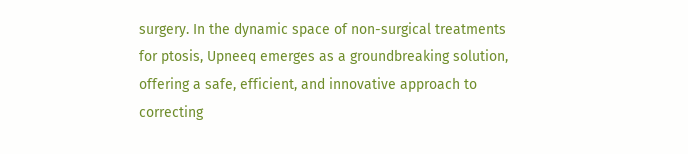surgery. In the dynamic space of non-surgical treatments for ptosis, Upneeq emerges as a groundbreaking solution, offering a safe, efficient, and innovative approach to correcting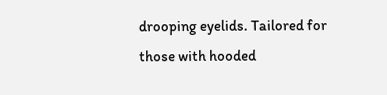drooping eyelids. Tailored for those with hooded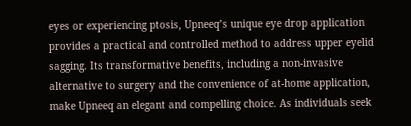eyes or experiencing ptosis, Upneeq’s unique eye drop application provides a practical and controlled method to address upper eyelid sagging. Its transformative benefits, including a non-invasive alternative to surgery and the convenience of at-home application, make Upneeq an elegant and compelling choice. As individuals seek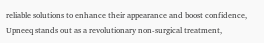reliable solutions to enhance their appearance and boost confidence, Upneeq stands out as a revolutionary non-surgical treatment,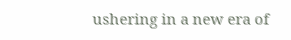ushering in a new era of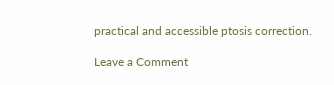practical and accessible ptosis correction.

Leave a Comment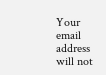Your email address will not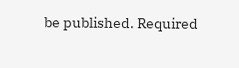be published. Required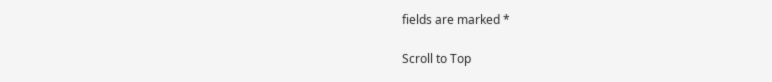fields are marked *

Scroll to Top